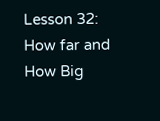Lesson 32: How far and How Big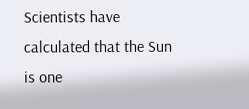Scientists have calculated that the Sun is one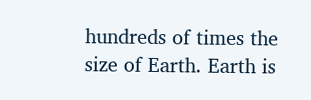hundreds of times the size of Earth. Earth is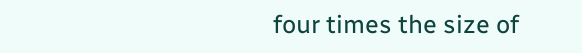four times the size of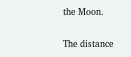the Moon.

The distance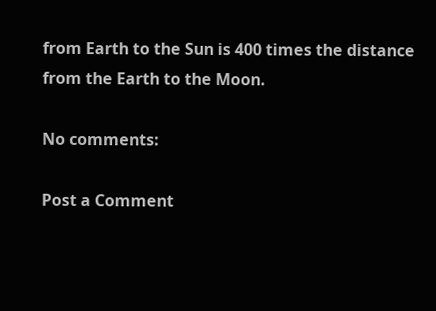from Earth to the Sun is 400 times the distance from the Earth to the Moon.

No comments:

Post a Comment